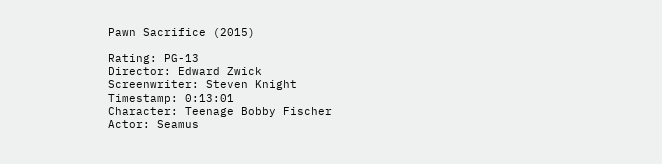Pawn Sacrifice (2015)

Rating: PG-13
Director: Edward Zwick
Screenwriter: Steven Knight
Timestamp: 0:13:01
Character: Teenage Bobby Fischer
Actor: Seamus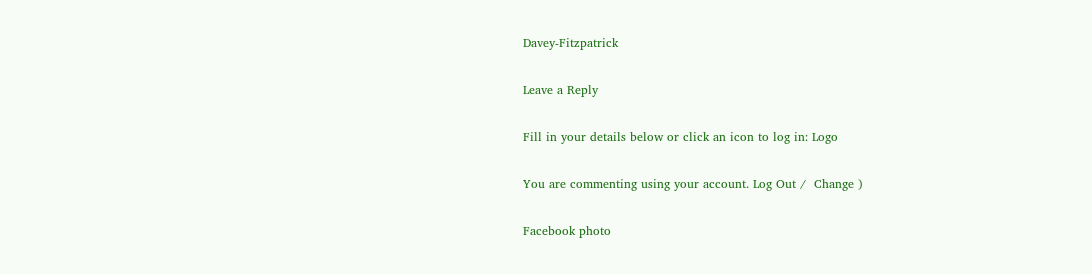Davey-Fitzpatrick

Leave a Reply

Fill in your details below or click an icon to log in: Logo

You are commenting using your account. Log Out /  Change )

Facebook photo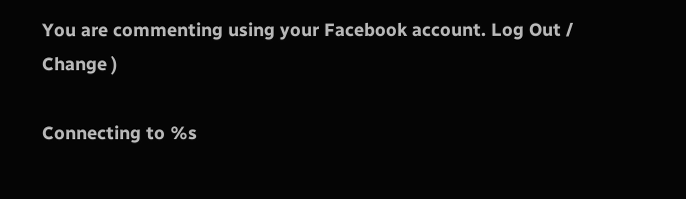You are commenting using your Facebook account. Log Out /  Change )

Connecting to %s